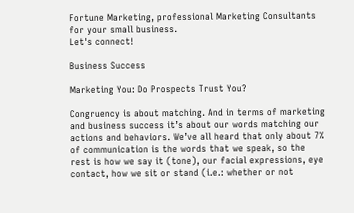Fortune Marketing, professional Marketing Consultants for your small business.
Let's connect!

Business Success

Marketing You: Do Prospects Trust You?

Congruency is about matching. And in terms of marketing and business success it’s about our words matching our actions and behaviors. We’ve all heard that only about 7% of communication is the words that we speak, so the rest is how we say it (tone), our facial expressions, eye contact, how we sit or stand (i.e.: whether or not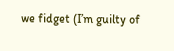we fidget (I’m guilty of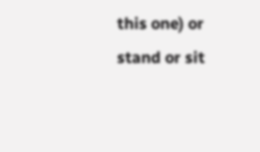this one) or stand or sit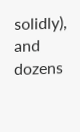solidly), and dozens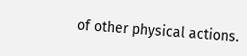of other physical actions.